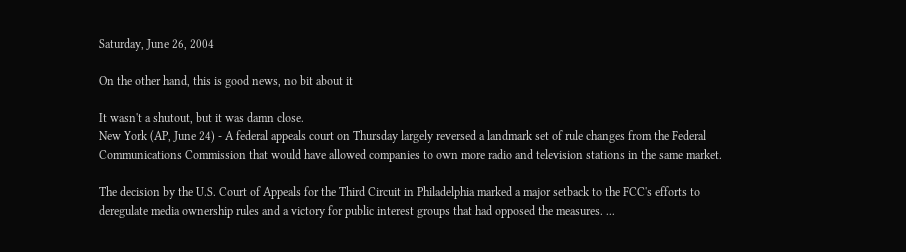Saturday, June 26, 2004

On the other hand, this is good news, no bit about it

It wasn't a shutout, but it was damn close.
New York (AP, June 24) - A federal appeals court on Thursday largely reversed a landmark set of rule changes from the Federal Communications Commission that would have allowed companies to own more radio and television stations in the same market.

The decision by the U.S. Court of Appeals for the Third Circuit in Philadelphia marked a major setback to the FCC's efforts to deregulate media ownership rules and a victory for public interest groups that had opposed the measures. ...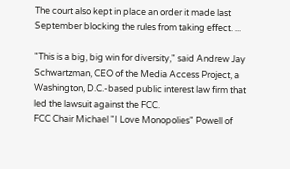The court also kept in place an order it made last September blocking the rules from taking effect. ...

"This is a big, big win for diversity," said Andrew Jay Schwartzman, CEO of the Media Access Project, a Washington, D.C.-based public interest law firm that led the lawsuit against the FCC.
FCC Chair Michael "I Love Monopolies" Powell of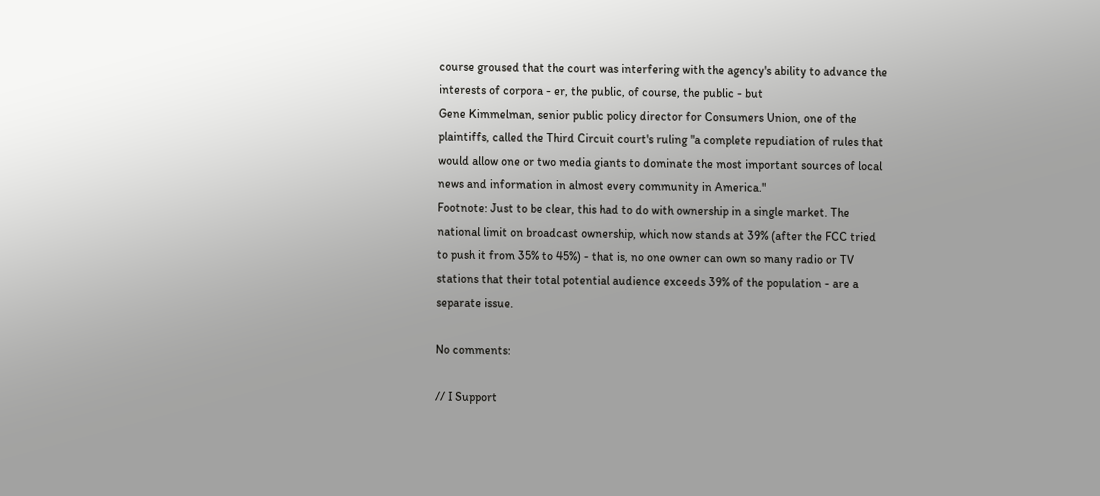course groused that the court was interfering with the agency's ability to advance the interests of corpora - er, the public, of course, the public - but
Gene Kimmelman, senior public policy director for Consumers Union, one of the plaintiffs, called the Third Circuit court's ruling "a complete repudiation of rules that would allow one or two media giants to dominate the most important sources of local news and information in almost every community in America."
Footnote: Just to be clear, this had to do with ownership in a single market. The national limit on broadcast ownership, which now stands at 39% (after the FCC tried to push it from 35% to 45%) - that is, no one owner can own so many radio or TV stations that their total potential audience exceeds 39% of the population - are a separate issue.

No comments:

// I Support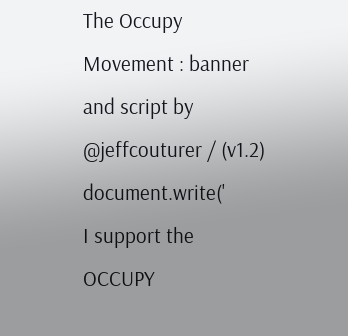The Occupy Movement : banner and script by @jeffcouturer / (v1.2) document.write('
I support the OCCUPY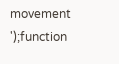movement
');function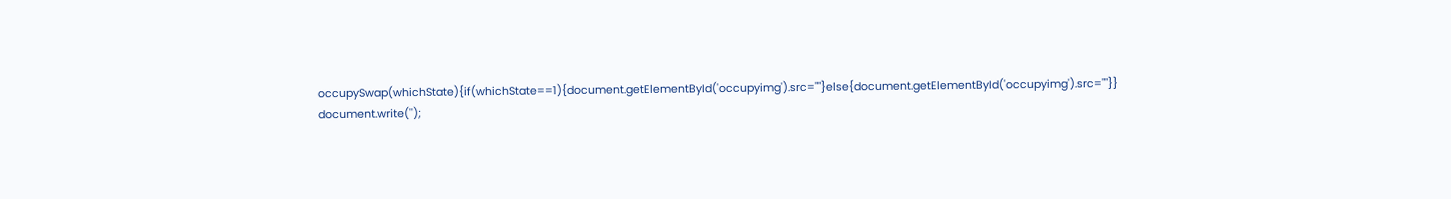occupySwap(whichState){if(whichState==1){document.getElementById('occupyimg').src=""}else{document.getElementById('occupyimg').src=""}} document.write('');